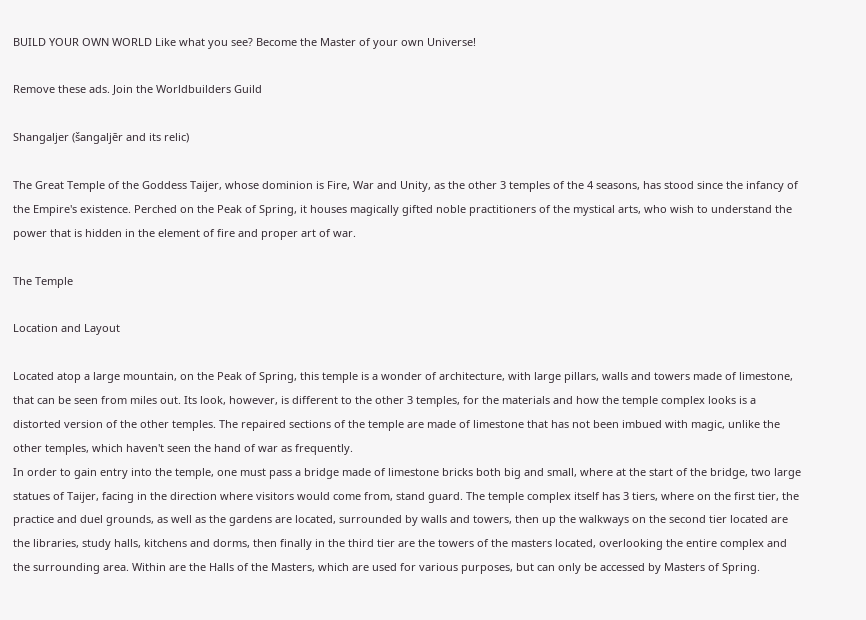BUILD YOUR OWN WORLD Like what you see? Become the Master of your own Universe!

Remove these ads. Join the Worldbuilders Guild

Shangaljer (šangaljēr and its relic)

The Great Temple of the Goddess Taijer, whose dominion is Fire, War and Unity, as the other 3 temples of the 4 seasons, has stood since the infancy of the Empire's existence. Perched on the Peak of Spring, it houses magically gifted noble practitioners of the mystical arts, who wish to understand the power that is hidden in the element of fire and proper art of war.

The Temple

Location and Layout

Located atop a large mountain, on the Peak of Spring, this temple is a wonder of architecture, with large pillars, walls and towers made of limestone, that can be seen from miles out. Its look, however, is different to the other 3 temples, for the materials and how the temple complex looks is a distorted version of the other temples. The repaired sections of the temple are made of limestone that has not been imbued with magic, unlike the other temples, which haven't seen the hand of war as frequently.
In order to gain entry into the temple, one must pass a bridge made of limestone bricks both big and small, where at the start of the bridge, two large statues of Taijer, facing in the direction where visitors would come from, stand guard. The temple complex itself has 3 tiers, where on the first tier, the practice and duel grounds, as well as the gardens are located, surrounded by walls and towers, then up the walkways on the second tier located are the libraries, study halls, kitchens and dorms, then finally in the third tier are the towers of the masters located, overlooking the entire complex and the surrounding area. Within are the Halls of the Masters, which are used for various purposes, but can only be accessed by Masters of Spring.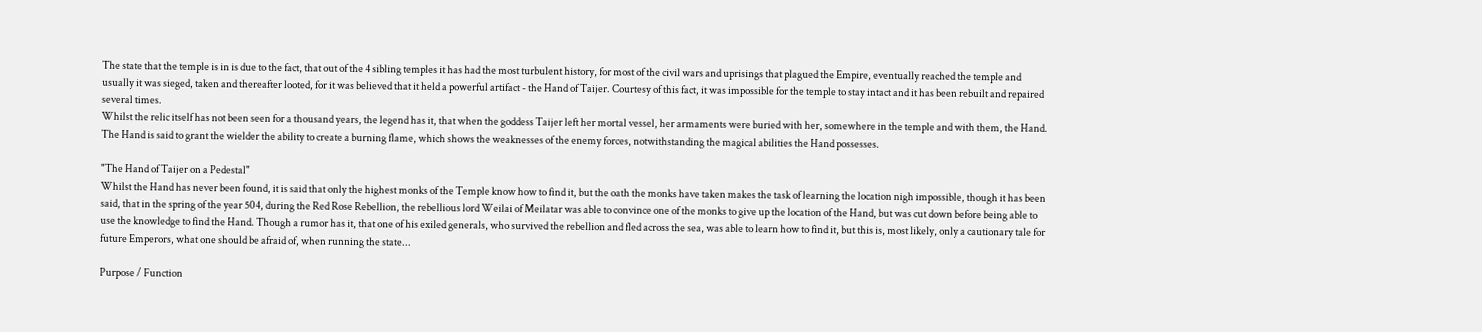The state that the temple is in is due to the fact, that out of the 4 sibling temples it has had the most turbulent history, for most of the civil wars and uprisings that plagued the Empire, eventually reached the temple and usually it was sieged, taken and thereafter looted, for it was believed that it held a powerful artifact - the Hand of Taijer. Courtesy of this fact, it was impossible for the temple to stay intact and it has been rebuilt and repaired several times.
Whilst the relic itself has not been seen for a thousand years, the legend has it, that when the goddess Taijer left her mortal vessel, her armaments were buried with her, somewhere in the temple and with them, the Hand. The Hand is said to grant the wielder the ability to create a burning flame, which shows the weaknesses of the enemy forces, notwithstanding the magical abilities the Hand possesses.

"The Hand of Taijer on a Pedestal"
Whilst the Hand has never been found, it is said that only the highest monks of the Temple know how to find it, but the oath the monks have taken makes the task of learning the location nigh impossible, though it has been said, that in the spring of the year 504, during the Red Rose Rebellion, the rebellious lord Weilai of Meilatar was able to convince one of the monks to give up the location of the Hand, but was cut down before being able to use the knowledge to find the Hand. Though a rumor has it, that one of his exiled generals, who survived the rebellion and fled across the sea, was able to learn how to find it, but this is, most likely, only a cautionary tale for future Emperors, what one should be afraid of, when running the state...

Purpose / Function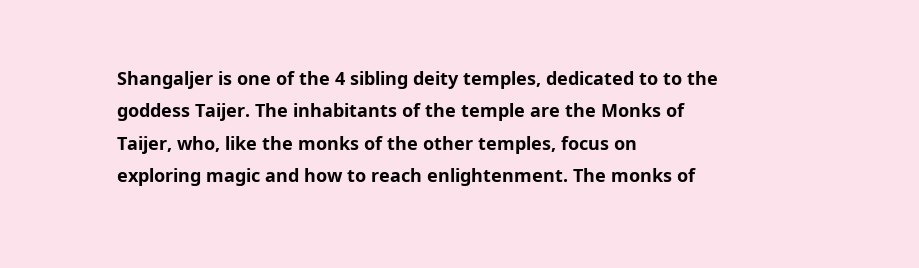Shangaljer is one of the 4 sibling deity temples, dedicated to to the goddess Taijer. The inhabitants of the temple are the Monks of Taijer, who, like the monks of the other temples, focus on exploring magic and how to reach enlightenment. The monks of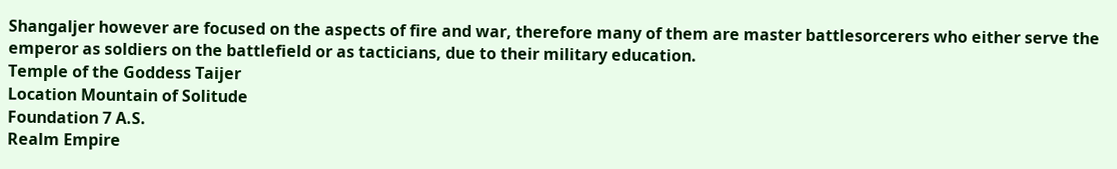Shangaljer however are focused on the aspects of fire and war, therefore many of them are master battlesorcerers who either serve the emperor as soldiers on the battlefield or as tacticians, due to their military education.
Temple of the Goddess Taijer
Location Mountain of Solitude
Foundation 7 A.S.
Realm Empire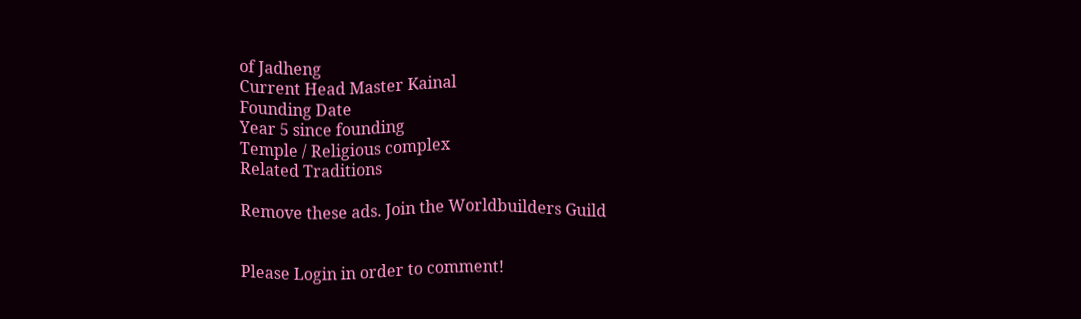of Jadheng
Current Head Master Kainal
Founding Date
Year 5 since founding
Temple / Religious complex
Related Traditions

Remove these ads. Join the Worldbuilders Guild


Please Login in order to comment!